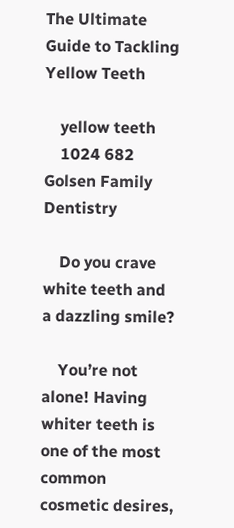The Ultimate Guide to Tackling Yellow Teeth

    yellow teeth
    1024 682 Golsen Family Dentistry

    Do you crave white teeth and a dazzling smile?

    You’re not alone! Having whiter teeth is one of the most common cosmetic desires,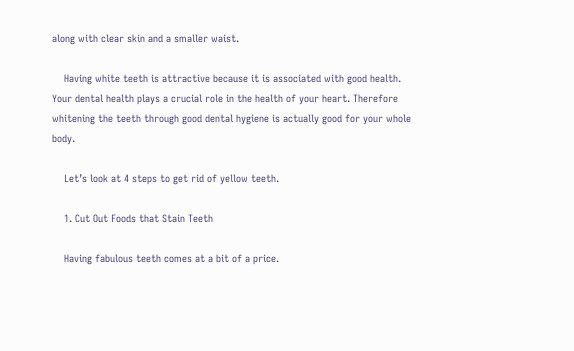along with clear skin and a smaller waist.

    Having white teeth is attractive because it is associated with good health. Your dental health plays a crucial role in the health of your heart. Therefore whitening the teeth through good dental hygiene is actually good for your whole body.

    Let’s look at 4 steps to get rid of yellow teeth.

    1. Cut Out Foods that Stain Teeth

    Having fabulous teeth comes at a bit of a price.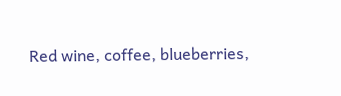Red wine, coffee, blueberries,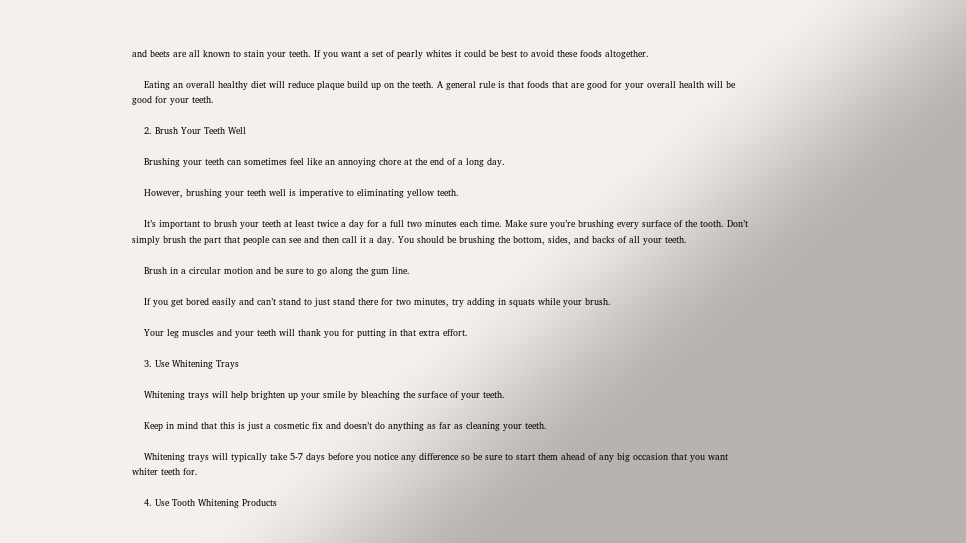and beets are all known to stain your teeth. If you want a set of pearly whites it could be best to avoid these foods altogether.

    Eating an overall healthy diet will reduce plaque build up on the teeth. A general rule is that foods that are good for your overall health will be good for your teeth.

    2. Brush Your Teeth Well

    Brushing your teeth can sometimes feel like an annoying chore at the end of a long day.

    However, brushing your teeth well is imperative to eliminating yellow teeth.

    It’s important to brush your teeth at least twice a day for a full two minutes each time. Make sure you’re brushing every surface of the tooth. Don’t simply brush the part that people can see and then call it a day. You should be brushing the bottom, sides, and backs of all your teeth.

    Brush in a circular motion and be sure to go along the gum line.

    If you get bored easily and can’t stand to just stand there for two minutes, try adding in squats while your brush.

    Your leg muscles and your teeth will thank you for putting in that extra effort.

    3. Use Whitening Trays

    Whitening trays will help brighten up your smile by bleaching the surface of your teeth.

    Keep in mind that this is just a cosmetic fix and doesn’t do anything as far as cleaning your teeth.

    Whitening trays will typically take 5-7 days before you notice any difference so be sure to start them ahead of any big occasion that you want whiter teeth for.

    4. Use Tooth Whitening Products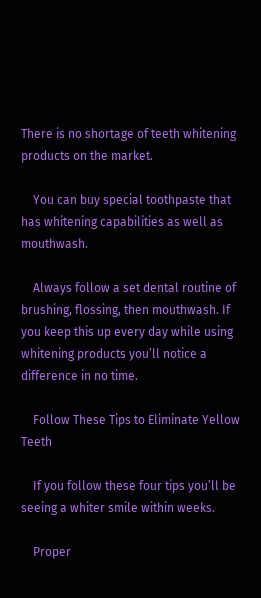There is no shortage of teeth whitening products on the market.

    You can buy special toothpaste that has whitening capabilities as well as mouthwash.

    Always follow a set dental routine of brushing, flossing, then mouthwash. If you keep this up every day while using whitening products you’ll notice a difference in no time.

    Follow These Tips to Eliminate Yellow Teeth

    If you follow these four tips you’ll be seeing a whiter smile within weeks.

    Proper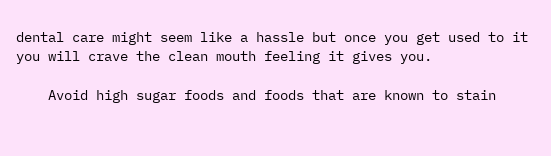dental care might seem like a hassle but once you get used to it you will crave the clean mouth feeling it gives you.

    Avoid high sugar foods and foods that are known to stain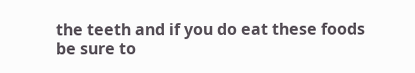the teeth and if you do eat these foods be sure to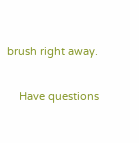brush right away.

    Have questions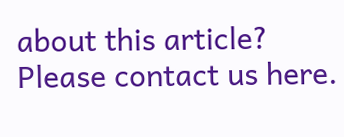about this article? Please contact us here.